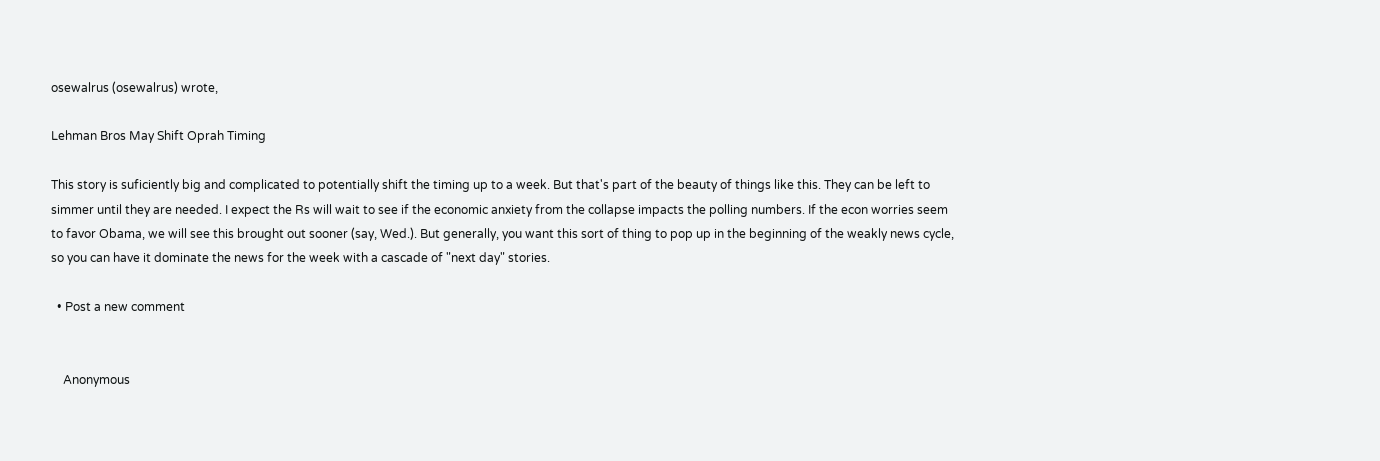osewalrus (osewalrus) wrote,

Lehman Bros May Shift Oprah Timing

This story is suficiently big and complicated to potentially shift the timing up to a week. But that's part of the beauty of things like this. They can be left to simmer until they are needed. I expect the Rs will wait to see if the economic anxiety from the collapse impacts the polling numbers. If the econ worries seem to favor Obama, we will see this brought out sooner (say, Wed.). But generally, you want this sort of thing to pop up in the beginning of the weakly news cycle, so you can have it dominate the news for the week with a cascade of "next day" stories.

  • Post a new comment


    Anonymous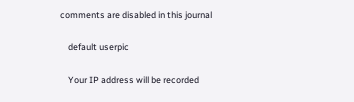comments are disabled in this journal

    default userpic

    Your IP address will be recorded